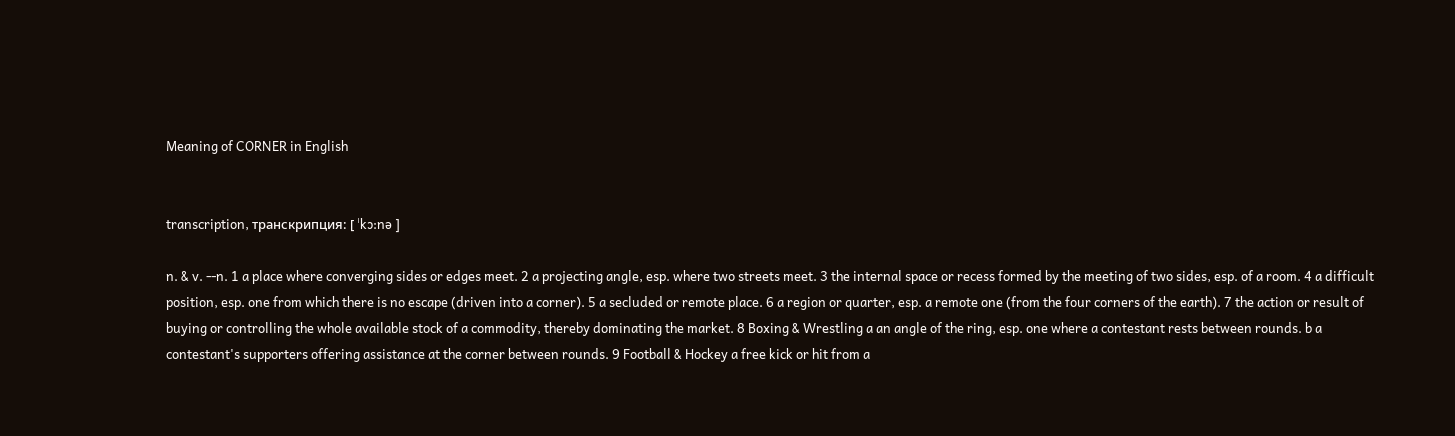Meaning of CORNER in English


transcription, транскрипция: [ ˈkɔ:nə ]

n. & v. --n. 1 a place where converging sides or edges meet. 2 a projecting angle, esp. where two streets meet. 3 the internal space or recess formed by the meeting of two sides, esp. of a room. 4 a difficult position, esp. one from which there is no escape (driven into a corner). 5 a secluded or remote place. 6 a region or quarter, esp. a remote one (from the four corners of the earth). 7 the action or result of buying or controlling the whole available stock of a commodity, thereby dominating the market. 8 Boxing & Wrestling a an angle of the ring, esp. one where a contestant rests between rounds. b a contestant's supporters offering assistance at the corner between rounds. 9 Football & Hockey a free kick or hit from a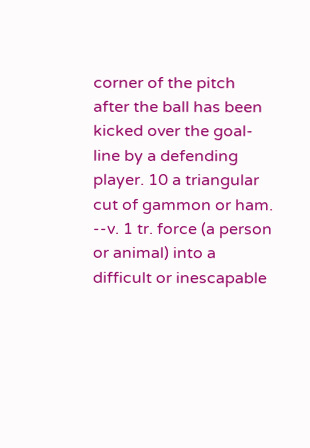corner of the pitch after the ball has been kicked over the goal-line by a defending player. 10 a triangular cut of gammon or ham. --v. 1 tr. force (a person or animal) into a difficult or inescapable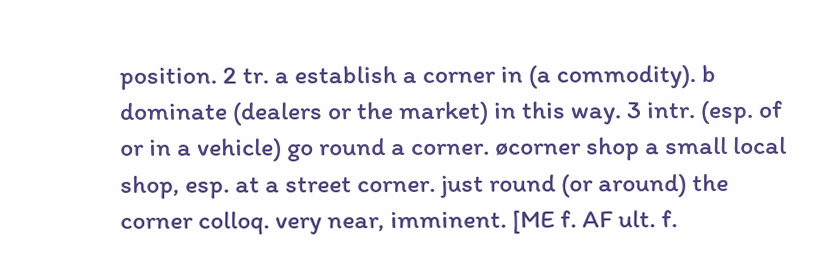position. 2 tr. a establish a corner in (a commodity). b dominate (dealers or the market) in this way. 3 intr. (esp. of or in a vehicle) go round a corner. øcorner shop a small local shop, esp. at a street corner. just round (or around) the corner colloq. very near, imminent. [ME f. AF ult. f.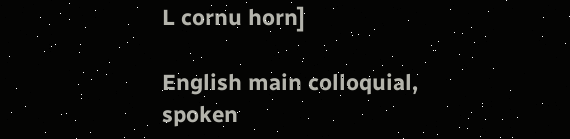L cornu horn]

English main colloquial, spoken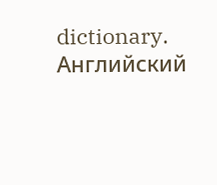dictionary.      Английский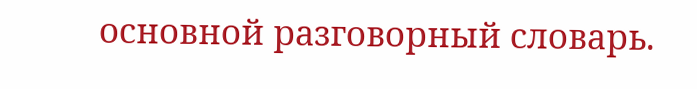основной разговорный словарь.